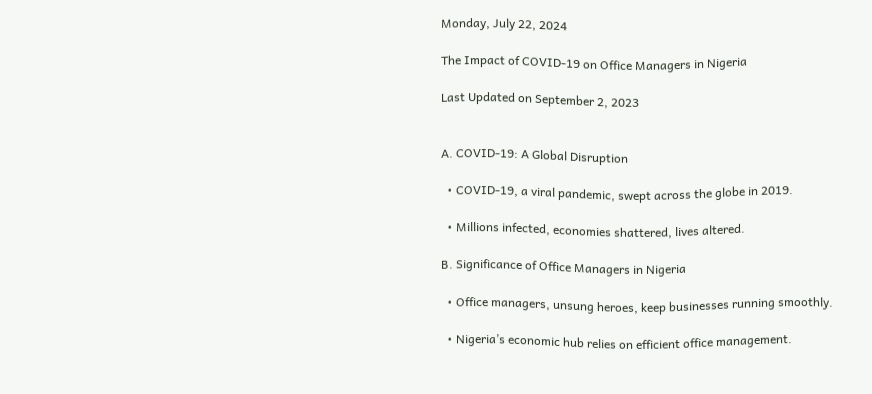Monday, July 22, 2024

The Impact of COVID-19 on Office Managers in Nigeria

Last Updated on September 2, 2023


A. COVID-19: A Global Disruption

  • COVID-19, a viral pandemic, swept across the globe in 2019.

  • Millions infected, economies shattered, lives altered.

B. Significance of Office Managers in Nigeria

  • Office managers, unsung heroes, keep businesses running smoothly.

  • Nigeria’s economic hub relies on efficient office management.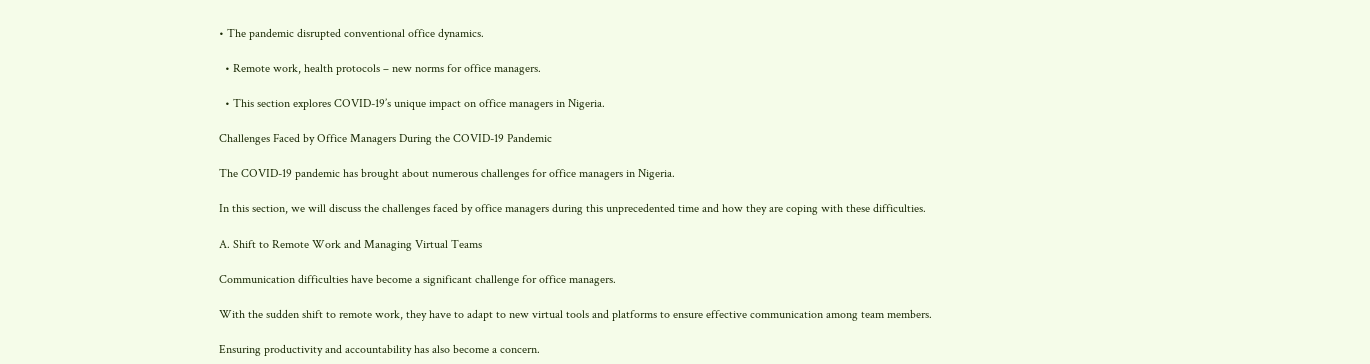• The pandemic disrupted conventional office dynamics.

  • Remote work, health protocols – new norms for office managers.

  • This section explores COVID-19’s unique impact on office managers in Nigeria.

Challenges Faced by Office Managers During the COVID-19 Pandemic

The COVID-19 pandemic has brought about numerous challenges for office managers in Nigeria.

In this section, we will discuss the challenges faced by office managers during this unprecedented time and how they are coping with these difficulties.

A. Shift to Remote Work and Managing Virtual Teams

Communication difficulties have become a significant challenge for office managers.

With the sudden shift to remote work, they have to adapt to new virtual tools and platforms to ensure effective communication among team members.

Ensuring productivity and accountability has also become a concern.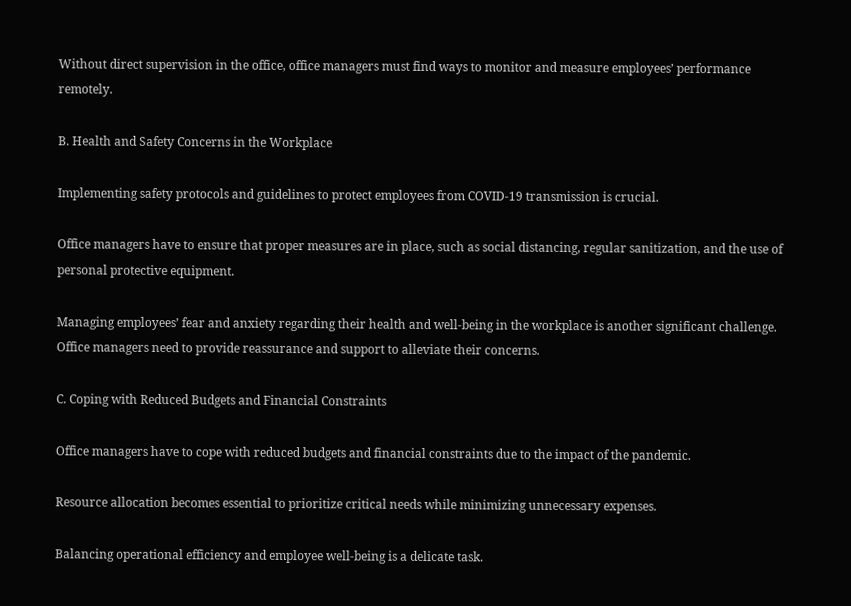Without direct supervision in the office, office managers must find ways to monitor and measure employees’ performance remotely.

B. Health and Safety Concerns in the Workplace

Implementing safety protocols and guidelines to protect employees from COVID-19 transmission is crucial.

Office managers have to ensure that proper measures are in place, such as social distancing, regular sanitization, and the use of personal protective equipment.

Managing employees’ fear and anxiety regarding their health and well-being in the workplace is another significant challenge. Office managers need to provide reassurance and support to alleviate their concerns.

C. Coping with Reduced Budgets and Financial Constraints

Office managers have to cope with reduced budgets and financial constraints due to the impact of the pandemic.

Resource allocation becomes essential to prioritize critical needs while minimizing unnecessary expenses.

Balancing operational efficiency and employee well-being is a delicate task.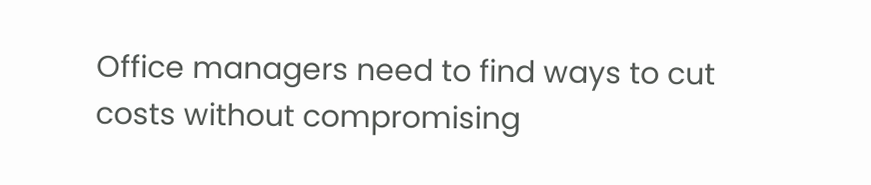Office managers need to find ways to cut costs without compromising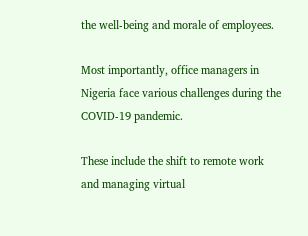the well-being and morale of employees.

Most importantly, office managers in Nigeria face various challenges during the COVID-19 pandemic.

These include the shift to remote work and managing virtual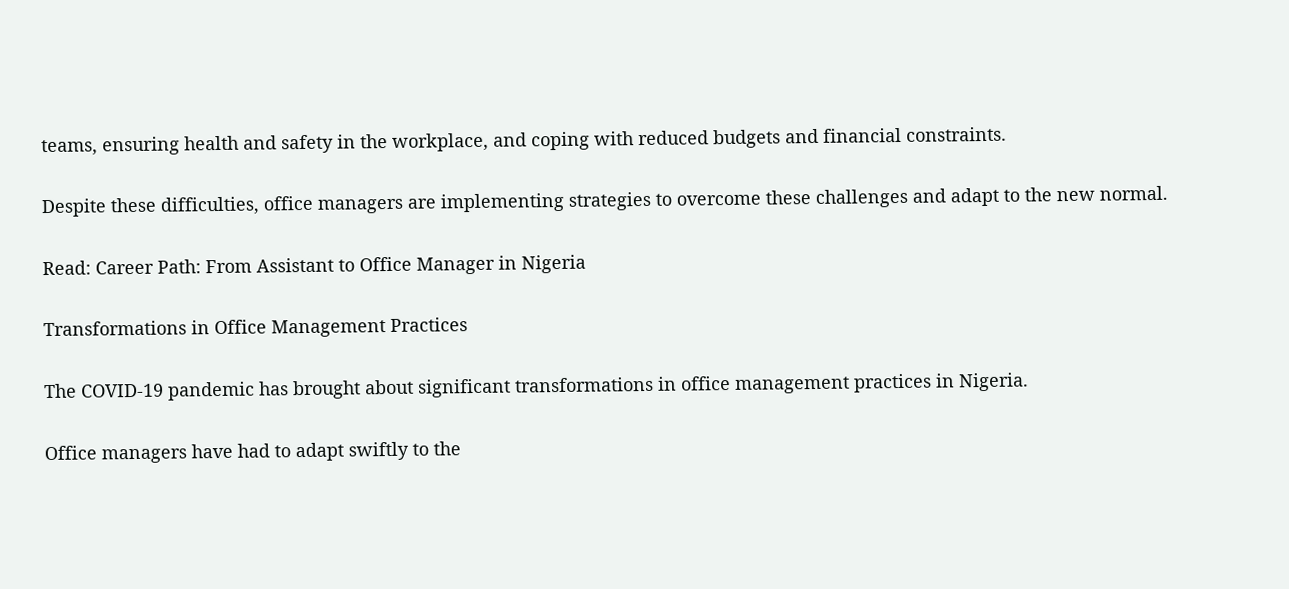teams, ensuring health and safety in the workplace, and coping with reduced budgets and financial constraints.

Despite these difficulties, office managers are implementing strategies to overcome these challenges and adapt to the new normal.

Read: Career Path: From Assistant to Office Manager in Nigeria

Transformations in Office Management Practices

The COVID-19 pandemic has brought about significant transformations in office management practices in Nigeria.

Office managers have had to adapt swiftly to the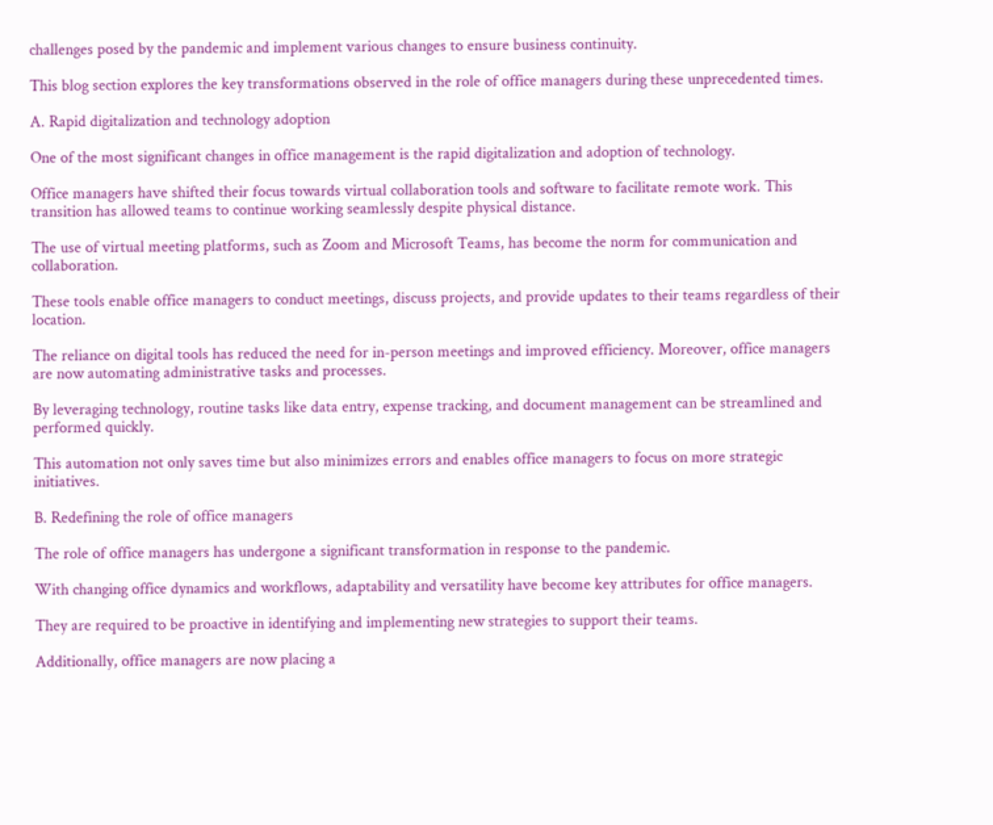challenges posed by the pandemic and implement various changes to ensure business continuity.

This blog section explores the key transformations observed in the role of office managers during these unprecedented times.

A. Rapid digitalization and technology adoption

One of the most significant changes in office management is the rapid digitalization and adoption of technology.

Office managers have shifted their focus towards virtual collaboration tools and software to facilitate remote work. This transition has allowed teams to continue working seamlessly despite physical distance.

The use of virtual meeting platforms, such as Zoom and Microsoft Teams, has become the norm for communication and collaboration.

These tools enable office managers to conduct meetings, discuss projects, and provide updates to their teams regardless of their location.

The reliance on digital tools has reduced the need for in-person meetings and improved efficiency. Moreover, office managers are now automating administrative tasks and processes.

By leveraging technology, routine tasks like data entry, expense tracking, and document management can be streamlined and performed quickly.

This automation not only saves time but also minimizes errors and enables office managers to focus on more strategic initiatives.

B. Redefining the role of office managers

The role of office managers has undergone a significant transformation in response to the pandemic.

With changing office dynamics and workflows, adaptability and versatility have become key attributes for office managers.

They are required to be proactive in identifying and implementing new strategies to support their teams.

Additionally, office managers are now placing a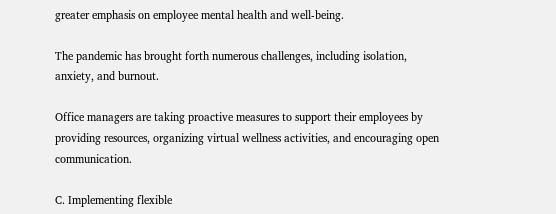greater emphasis on employee mental health and well-being.

The pandemic has brought forth numerous challenges, including isolation, anxiety, and burnout.

Office managers are taking proactive measures to support their employees by providing resources, organizing virtual wellness activities, and encouraging open communication.

C. Implementing flexible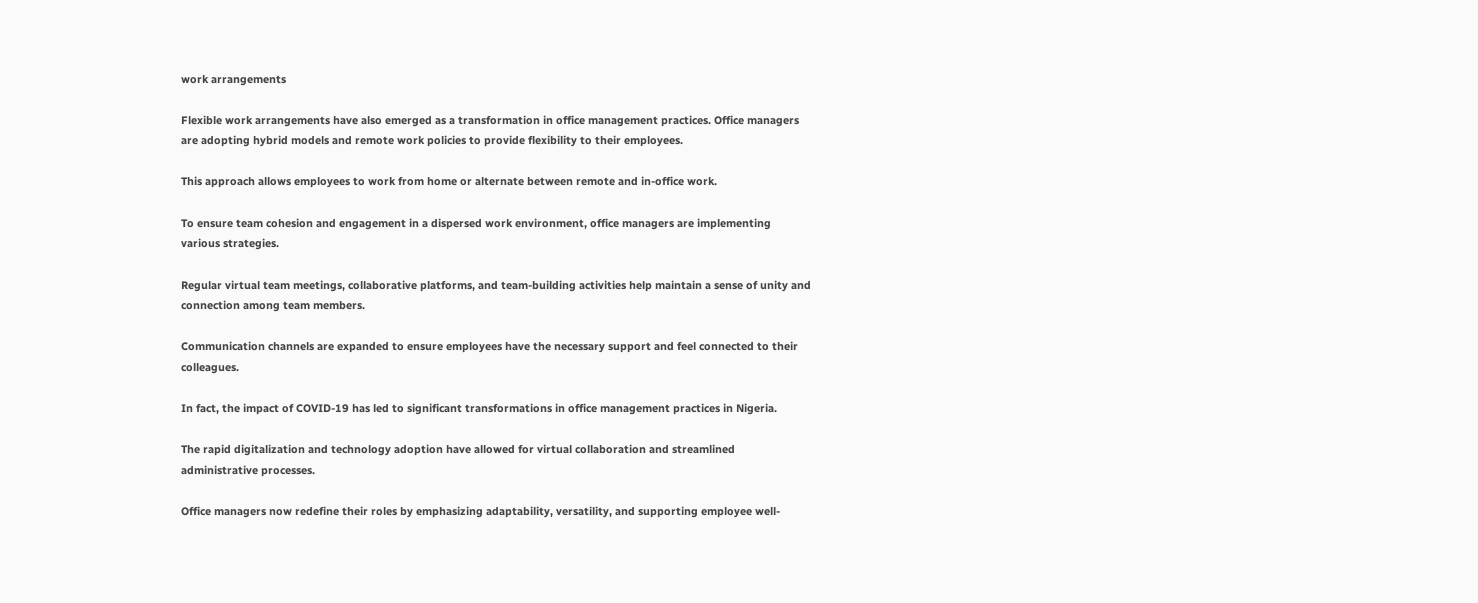work arrangements

Flexible work arrangements have also emerged as a transformation in office management practices. Office managers are adopting hybrid models and remote work policies to provide flexibility to their employees.

This approach allows employees to work from home or alternate between remote and in-office work.

To ensure team cohesion and engagement in a dispersed work environment, office managers are implementing various strategies.

Regular virtual team meetings, collaborative platforms, and team-building activities help maintain a sense of unity and connection among team members.

Communication channels are expanded to ensure employees have the necessary support and feel connected to their colleagues.

In fact, the impact of COVID-19 has led to significant transformations in office management practices in Nigeria.

The rapid digitalization and technology adoption have allowed for virtual collaboration and streamlined administrative processes.

Office managers now redefine their roles by emphasizing adaptability, versatility, and supporting employee well-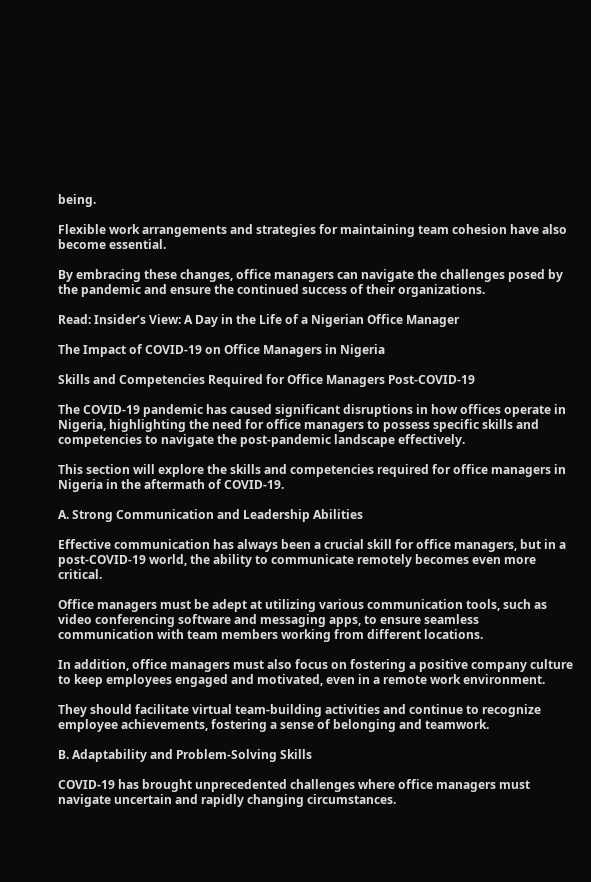being.

Flexible work arrangements and strategies for maintaining team cohesion have also become essential.

By embracing these changes, office managers can navigate the challenges posed by the pandemic and ensure the continued success of their organizations.

Read: Insider’s View: A Day in the Life of a Nigerian Office Manager

The Impact of COVID-19 on Office Managers in Nigeria

Skills and Competencies Required for Office Managers Post-COVID-19

The COVID-19 pandemic has caused significant disruptions in how offices operate in Nigeria, highlighting the need for office managers to possess specific skills and competencies to navigate the post-pandemic landscape effectively.

This section will explore the skills and competencies required for office managers in Nigeria in the aftermath of COVID-19.

A. Strong Communication and Leadership Abilities

Effective communication has always been a crucial skill for office managers, but in a post-COVID-19 world, the ability to communicate remotely becomes even more critical.

Office managers must be adept at utilizing various communication tools, such as video conferencing software and messaging apps, to ensure seamless communication with team members working from different locations.

In addition, office managers must also focus on fostering a positive company culture to keep employees engaged and motivated, even in a remote work environment.

They should facilitate virtual team-building activities and continue to recognize employee achievements, fostering a sense of belonging and teamwork.

B. Adaptability and Problem-Solving Skills

COVID-19 has brought unprecedented challenges where office managers must navigate uncertain and rapidly changing circumstances.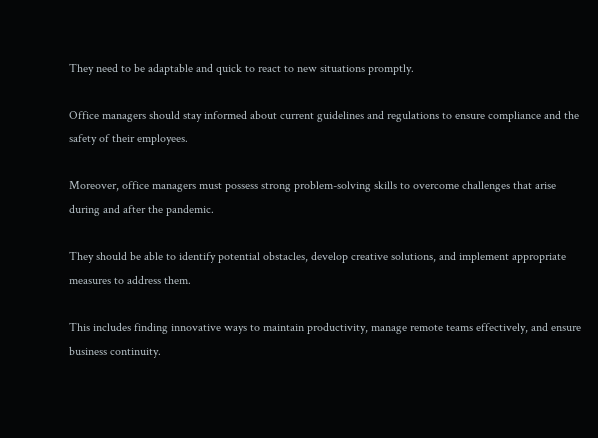They need to be adaptable and quick to react to new situations promptly.

Office managers should stay informed about current guidelines and regulations to ensure compliance and the safety of their employees.

Moreover, office managers must possess strong problem-solving skills to overcome challenges that arise during and after the pandemic.

They should be able to identify potential obstacles, develop creative solutions, and implement appropriate measures to address them.

This includes finding innovative ways to maintain productivity, manage remote teams effectively, and ensure business continuity.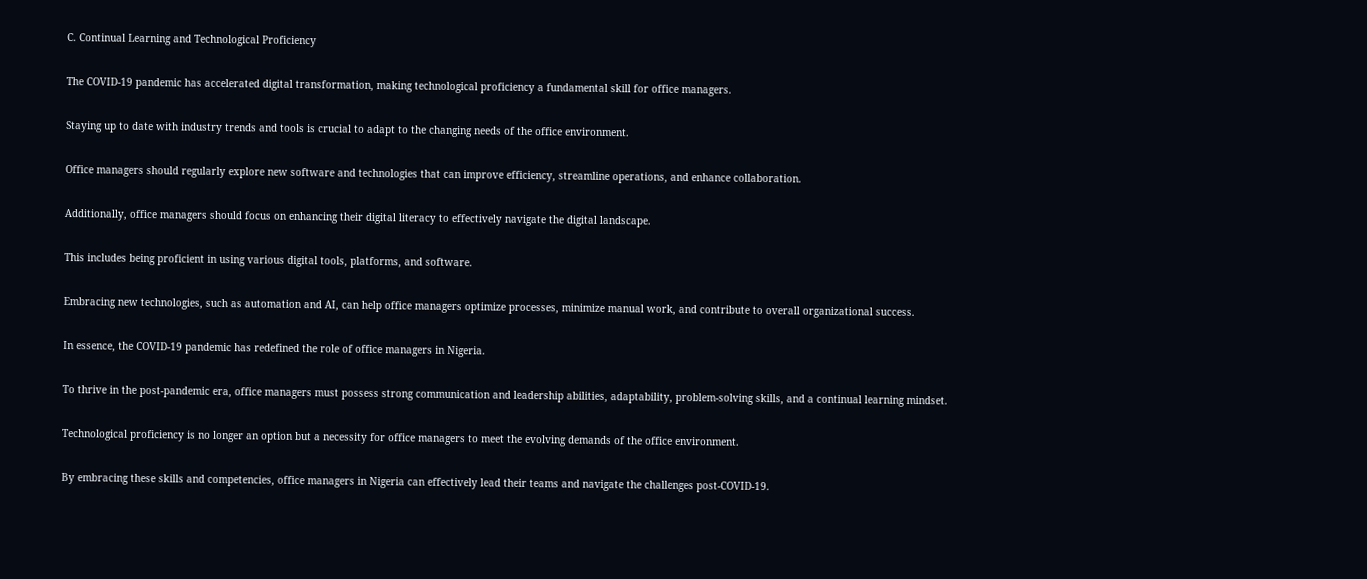C. Continual Learning and Technological Proficiency

The COVID-19 pandemic has accelerated digital transformation, making technological proficiency a fundamental skill for office managers.

Staying up to date with industry trends and tools is crucial to adapt to the changing needs of the office environment.

Office managers should regularly explore new software and technologies that can improve efficiency, streamline operations, and enhance collaboration.

Additionally, office managers should focus on enhancing their digital literacy to effectively navigate the digital landscape.

This includes being proficient in using various digital tools, platforms, and software.

Embracing new technologies, such as automation and AI, can help office managers optimize processes, minimize manual work, and contribute to overall organizational success.

In essence, the COVID-19 pandemic has redefined the role of office managers in Nigeria.

To thrive in the post-pandemic era, office managers must possess strong communication and leadership abilities, adaptability, problem-solving skills, and a continual learning mindset.

Technological proficiency is no longer an option but a necessity for office managers to meet the evolving demands of the office environment.

By embracing these skills and competencies, office managers in Nigeria can effectively lead their teams and navigate the challenges post-COVID-19.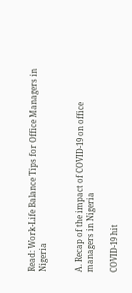Read: Work-Life Balance Tips for Office Managers in Nigeria


A. Recap of the impact of COVID-19 on office managers in Nigeria

COVID-19 hit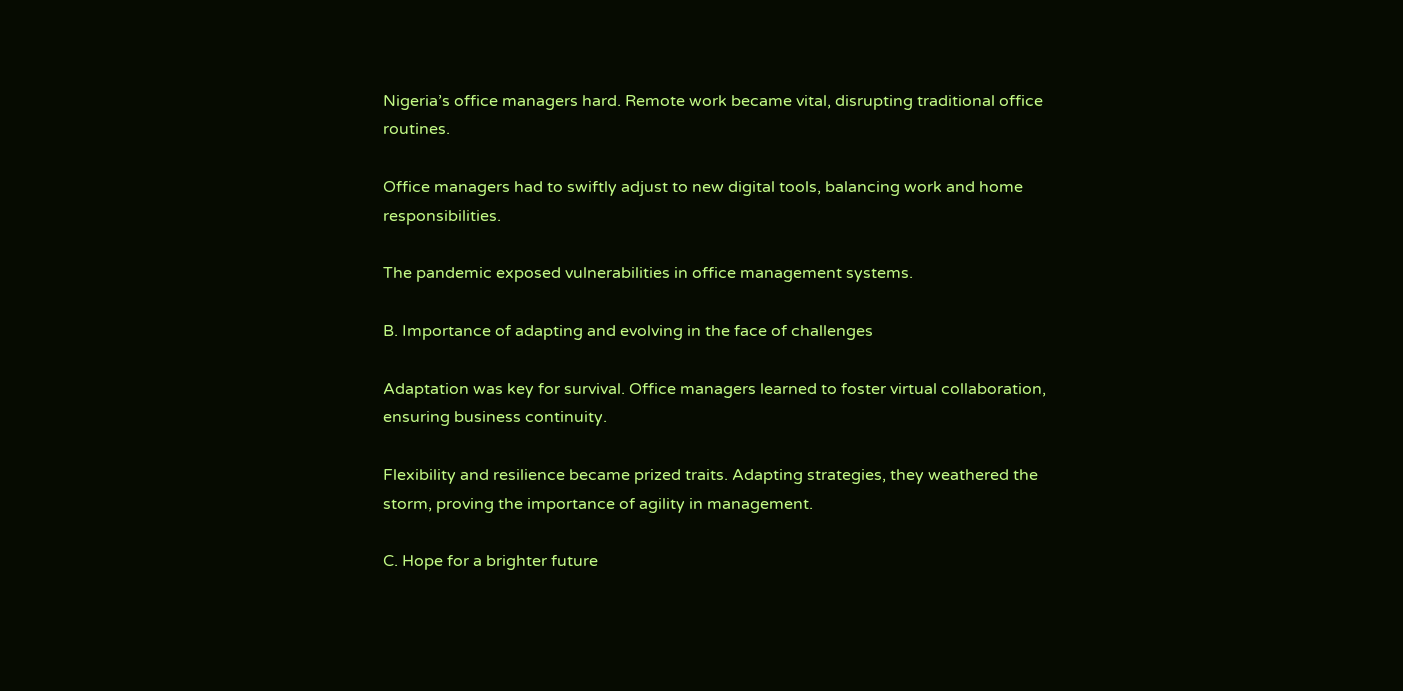Nigeria’s office managers hard. Remote work became vital, disrupting traditional office routines.

Office managers had to swiftly adjust to new digital tools, balancing work and home responsibilities.

The pandemic exposed vulnerabilities in office management systems.

B. Importance of adapting and evolving in the face of challenges

Adaptation was key for survival. Office managers learned to foster virtual collaboration, ensuring business continuity.

Flexibility and resilience became prized traits. Adapting strategies, they weathered the storm, proving the importance of agility in management.

C. Hope for a brighter future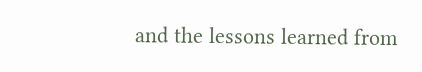and the lessons learned from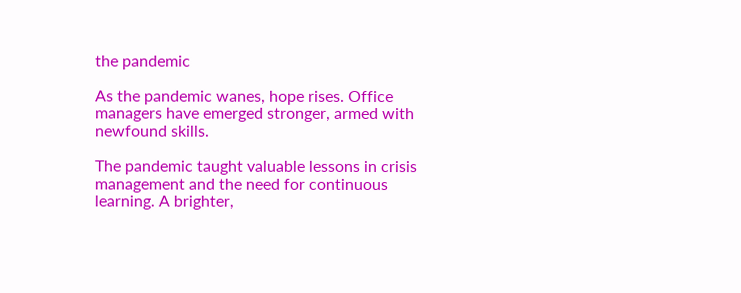the pandemic

As the pandemic wanes, hope rises. Office managers have emerged stronger, armed with newfound skills.

The pandemic taught valuable lessons in crisis management and the need for continuous learning. A brighter,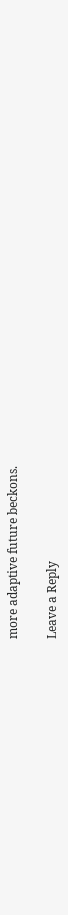more adaptive future beckons.

Leave a Reply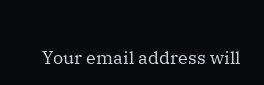Your email address will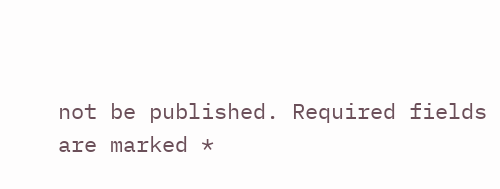not be published. Required fields are marked *